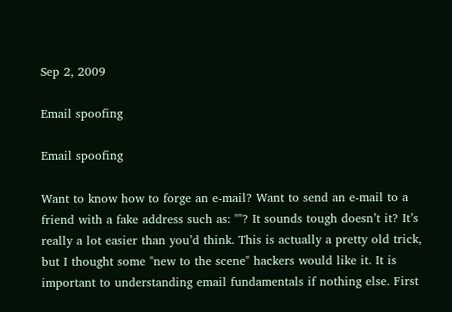Sep 2, 2009

Email spoofing

Email spoofing

Want to know how to forge an e-mail? Want to send an e-mail to a friend with a fake address such as: ""? It sounds tough doesn’t it? It’s really a lot easier than you’d think. This is actually a pretty old trick, but I thought some "new to the scene" hackers would like it. It is important to understanding email fundamentals if nothing else. First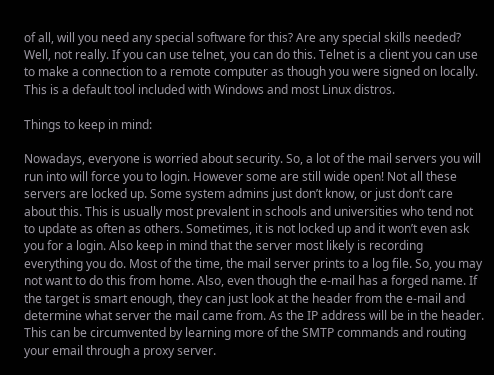of all, will you need any special software for this? Are any special skills needed? Well, not really. If you can use telnet, you can do this. Telnet is a client you can use to make a connection to a remote computer as though you were signed on locally. This is a default tool included with Windows and most Linux distros.

Things to keep in mind:

Nowadays, everyone is worried about security. So, a lot of the mail servers you will run into will force you to login. However some are still wide open! Not all these servers are locked up. Some system admins just don’t know, or just don’t care about this. This is usually most prevalent in schools and universities who tend not to update as often as others. Sometimes, it is not locked up and it won’t even ask you for a login. Also keep in mind that the server most likely is recording everything you do. Most of the time, the mail server prints to a log file. So, you may not want to do this from home. Also, even though the e-mail has a forged name. If the target is smart enough, they can just look at the header from the e-mail and determine what server the mail came from. As the IP address will be in the header. This can be circumvented by learning more of the SMTP commands and routing your email through a proxy server.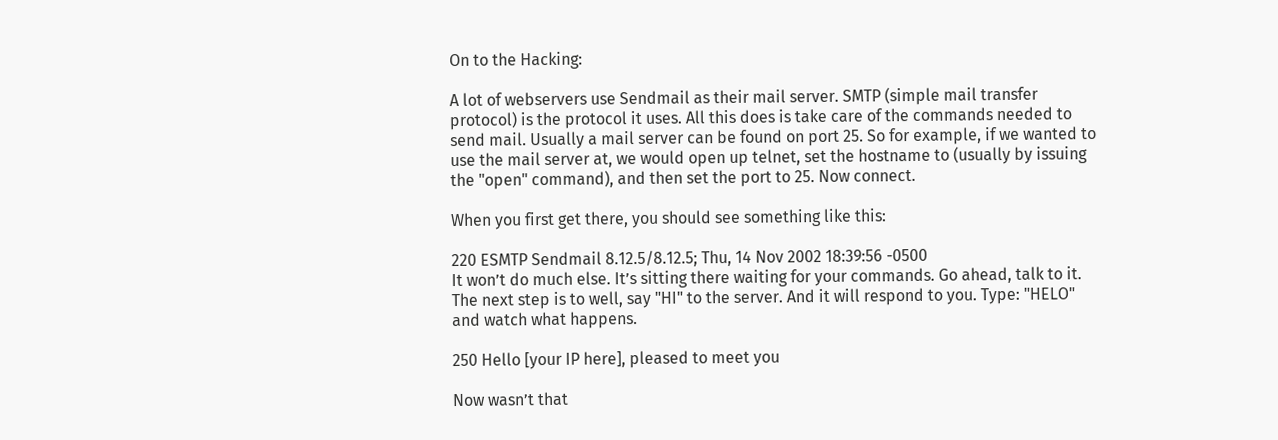On to the Hacking:

A lot of webservers use Sendmail as their mail server. SMTP (simple mail transfer protocol) is the protocol it uses. All this does is take care of the commands needed to send mail. Usually a mail server can be found on port 25. So for example, if we wanted to use the mail server at, we would open up telnet, set the hostname to (usually by issuing the "open" command), and then set the port to 25. Now connect.

When you first get there, you should see something like this:

220 ESMTP Sendmail 8.12.5/8.12.5; Thu, 14 Nov 2002 18:39:56 -0500
It won’t do much else. It’s sitting there waiting for your commands. Go ahead, talk to it. The next step is to well, say "HI" to the server. And it will respond to you. Type: "HELO" and watch what happens.

250 Hello [your IP here], pleased to meet you

Now wasn’t that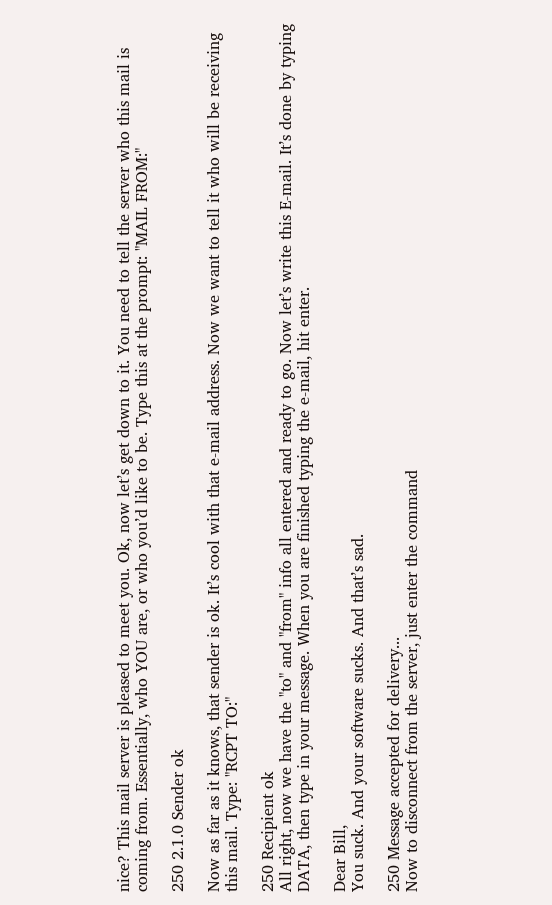nice? This mail server is pleased to meet you. Ok, now let’s get down to it. You need to tell the server who this mail is coming from. Essentially, who YOU are, or who you’d like to be. Type this at the prompt: "MAIL FROM:"

250 2.1.0 Sender ok

Now as far as it knows, that sender is ok. It’s cool with that e-mail address. Now we want to tell it who will be receiving this mail. Type: "RCPT TO:"

250 Recipient ok
All right, now we have the "to" and "from" info all entered and ready to go. Now let’s write this E-mail. It’s done by typing DATA, then type in your message. When you are finished typing the e-mail, hit enter.

Dear Bill,
You suck. And your software sucks. And that’s sad.

250 Message accepted for delivery...
Now to disconnect from the server, just enter the command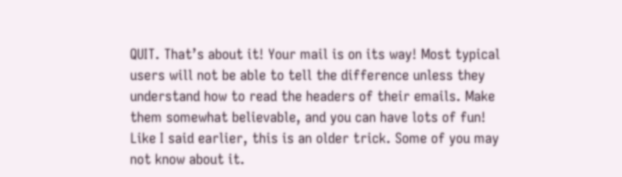QUIT. That’s about it! Your mail is on its way! Most typical users will not be able to tell the difference unless they understand how to read the headers of their emails. Make them somewhat believable, and you can have lots of fun! Like I said earlier, this is an older trick. Some of you may not know about it.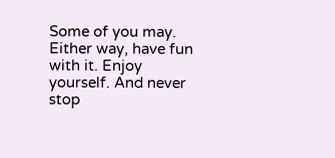Some of you may. Either way, have fun with it. Enjoy yourself. And never stop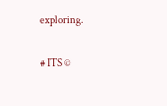exploring.

# ITS ©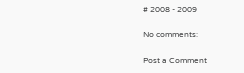# 2008 - 2009

No comments:

Post a Comment